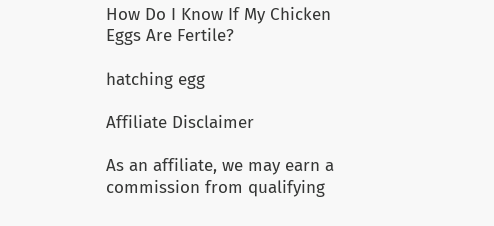How Do I Know If My Chicken Eggs Are Fertile?

hatching egg

Affiliate Disclaimer

As an affiliate, we may earn a commission from qualifying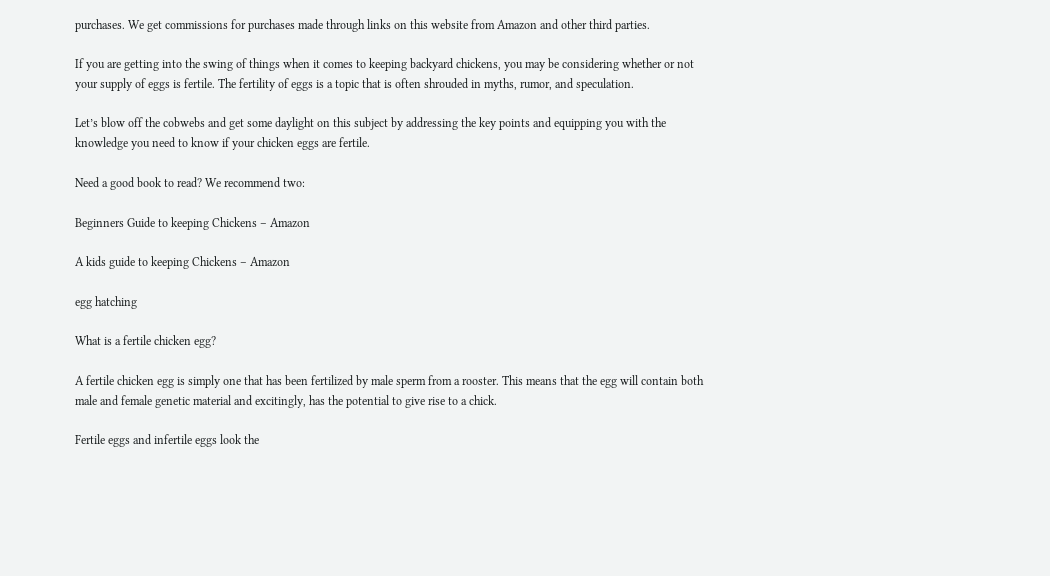purchases. We get commissions for purchases made through links on this website from Amazon and other third parties.

If you are getting into the swing of things when it comes to keeping backyard chickens, you may be considering whether or not your supply of eggs is fertile. The fertility of eggs is a topic that is often shrouded in myths, rumor, and speculation.

Let’s blow off the cobwebs and get some daylight on this subject by addressing the key points and equipping you with the knowledge you need to know if your chicken eggs are fertile.

Need a good book to read? We recommend two:

Beginners Guide to keeping Chickens – Amazon

A kids guide to keeping Chickens – Amazon

egg hatching

What is a fertile chicken egg?

A fertile chicken egg is simply one that has been fertilized by male sperm from a rooster. This means that the egg will contain both male and female genetic material and excitingly, has the potential to give rise to a chick.

Fertile eggs and infertile eggs look the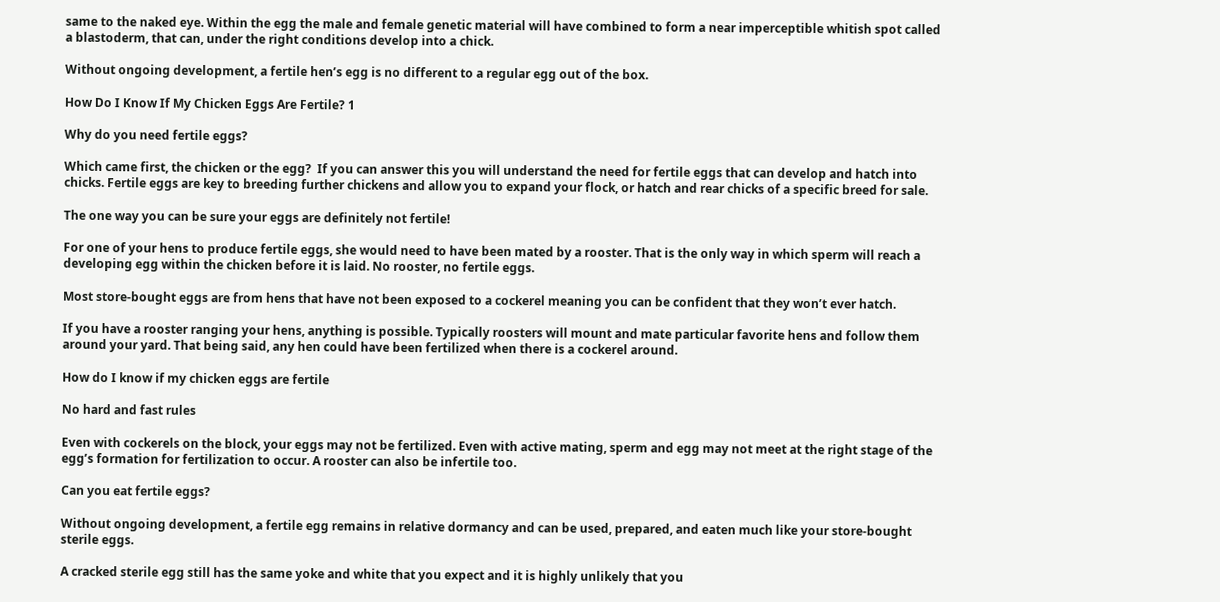same to the naked eye. Within the egg the male and female genetic material will have combined to form a near imperceptible whitish spot called a blastoderm, that can, under the right conditions develop into a chick.

Without ongoing development, a fertile hen’s egg is no different to a regular egg out of the box.

How Do I Know If My Chicken Eggs Are Fertile? 1

Why do you need fertile eggs?

Which came first, the chicken or the egg?  If you can answer this you will understand the need for fertile eggs that can develop and hatch into chicks. Fertile eggs are key to breeding further chickens and allow you to expand your flock, or hatch and rear chicks of a specific breed for sale.

The one way you can be sure your eggs are definitely not fertile!

For one of your hens to produce fertile eggs, she would need to have been mated by a rooster. That is the only way in which sperm will reach a developing egg within the chicken before it is laid. No rooster, no fertile eggs.

Most store-bought eggs are from hens that have not been exposed to a cockerel meaning you can be confident that they won’t ever hatch.

If you have a rooster ranging your hens, anything is possible. Typically roosters will mount and mate particular favorite hens and follow them around your yard. That being said, any hen could have been fertilized when there is a cockerel around.

How do I know if my chicken eggs are fertile

No hard and fast rules

Even with cockerels on the block, your eggs may not be fertilized. Even with active mating, sperm and egg may not meet at the right stage of the egg’s formation for fertilization to occur. A rooster can also be infertile too.

Can you eat fertile eggs?

Without ongoing development, a fertile egg remains in relative dormancy and can be used, prepared, and eaten much like your store-bought sterile eggs.

A cracked sterile egg still has the same yoke and white that you expect and it is highly unlikely that you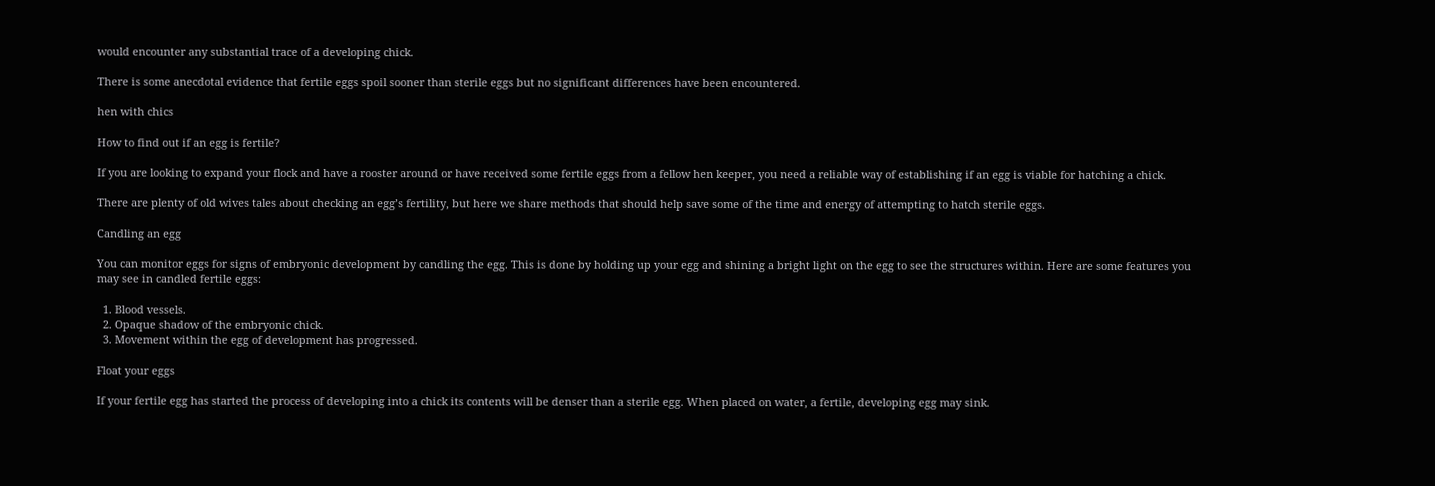would encounter any substantial trace of a developing chick.

There is some anecdotal evidence that fertile eggs spoil sooner than sterile eggs but no significant differences have been encountered.

hen with chics

How to find out if an egg is fertile?

If you are looking to expand your flock and have a rooster around or have received some fertile eggs from a fellow hen keeper, you need a reliable way of establishing if an egg is viable for hatching a chick.

There are plenty of old wives tales about checking an egg’s fertility, but here we share methods that should help save some of the time and energy of attempting to hatch sterile eggs.

Candling an egg

You can monitor eggs for signs of embryonic development by candling the egg. This is done by holding up your egg and shining a bright light on the egg to see the structures within. Here are some features you may see in candled fertile eggs:

  1. Blood vessels.
  2. Opaque shadow of the embryonic chick.
  3. Movement within the egg of development has progressed.

Float your eggs

If your fertile egg has started the process of developing into a chick its contents will be denser than a sterile egg. When placed on water, a fertile, developing egg may sink.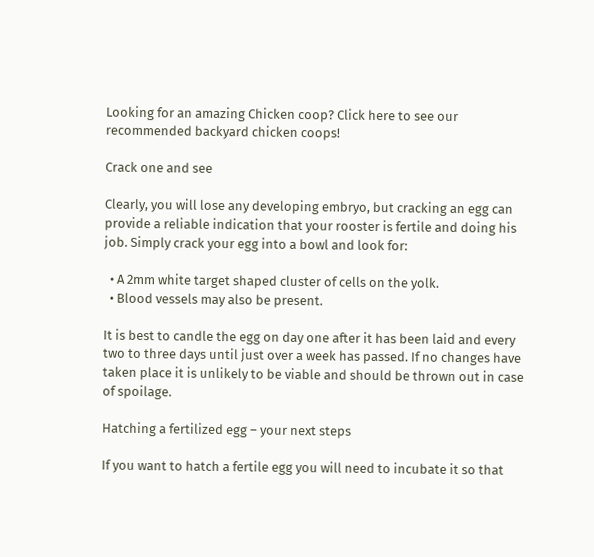Looking for an amazing Chicken coop? Click here to see our recommended backyard chicken coops!

Crack one and see

Clearly, you will lose any developing embryo, but cracking an egg can provide a reliable indication that your rooster is fertile and doing his job. Simply crack your egg into a bowl and look for:

  • A 2mm white target shaped cluster of cells on the yolk.
  • Blood vessels may also be present.

It is best to candle the egg on day one after it has been laid and every two to three days until just over a week has passed. If no changes have taken place it is unlikely to be viable and should be thrown out in case of spoilage.

Hatching a fertilized egg – your next steps

If you want to hatch a fertile egg you will need to incubate it so that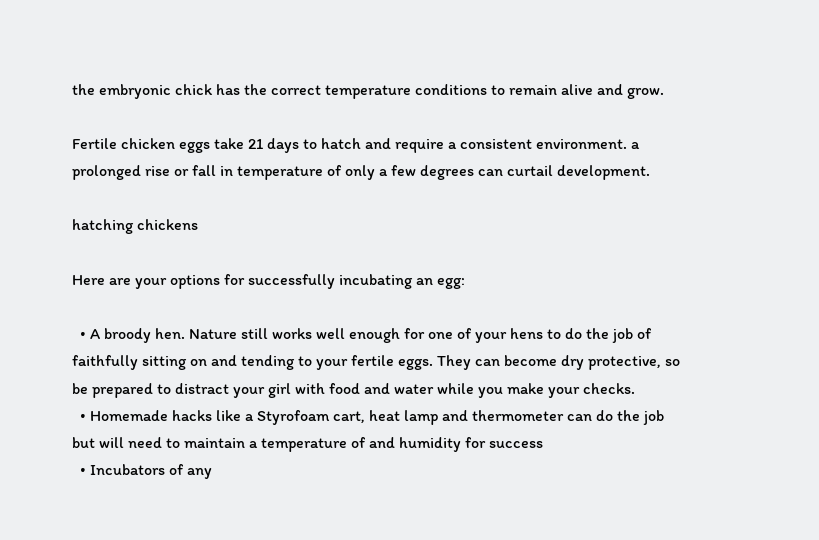the embryonic chick has the correct temperature conditions to remain alive and grow.

Fertile chicken eggs take 21 days to hatch and require a consistent environment. a prolonged rise or fall in temperature of only a few degrees can curtail development.

hatching chickens

Here are your options for successfully incubating an egg:

  • A broody hen. Nature still works well enough for one of your hens to do the job of faithfully sitting on and tending to your fertile eggs. They can become dry protective, so be prepared to distract your girl with food and water while you make your checks.
  • Homemade hacks like a Styrofoam cart, heat lamp and thermometer can do the job but will need to maintain a temperature of and humidity for success
  • Incubators of any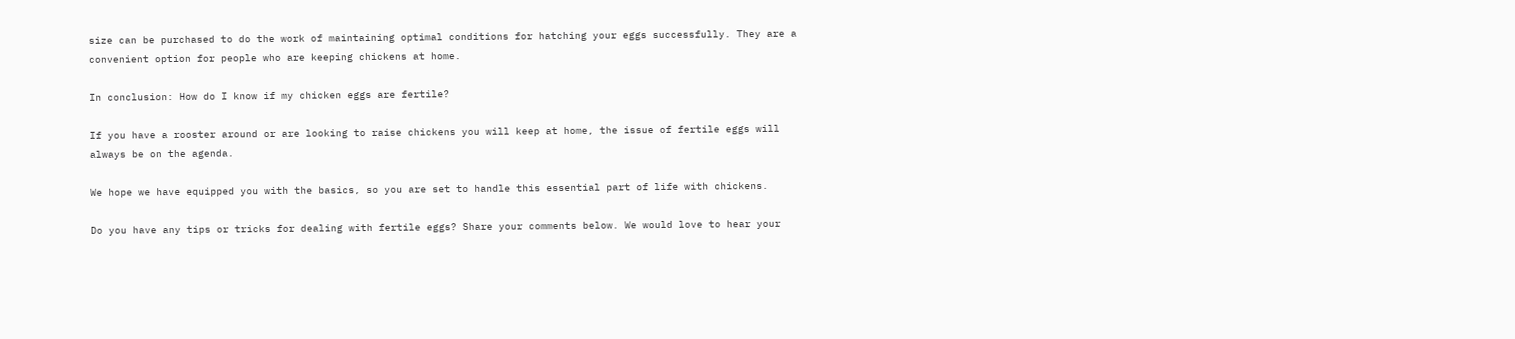size can be purchased to do the work of maintaining optimal conditions for hatching your eggs successfully. They are a convenient option for people who are keeping chickens at home.

In conclusion: How do I know if my chicken eggs are fertile?

If you have a rooster around or are looking to raise chickens you will keep at home, the issue of fertile eggs will always be on the agenda.

We hope we have equipped you with the basics, so you are set to handle this essential part of life with chickens.

Do you have any tips or tricks for dealing with fertile eggs? Share your comments below. We would love to hear your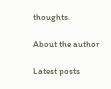thoughts.

About the author

Latest posts